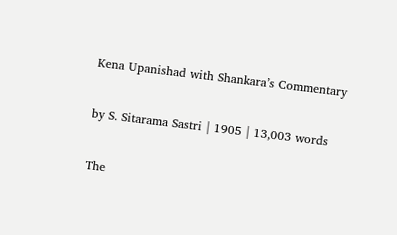Kena Upanishad with Shankara’s Commentary

by S. Sitarama Sastri | 1905 | 13,003 words

The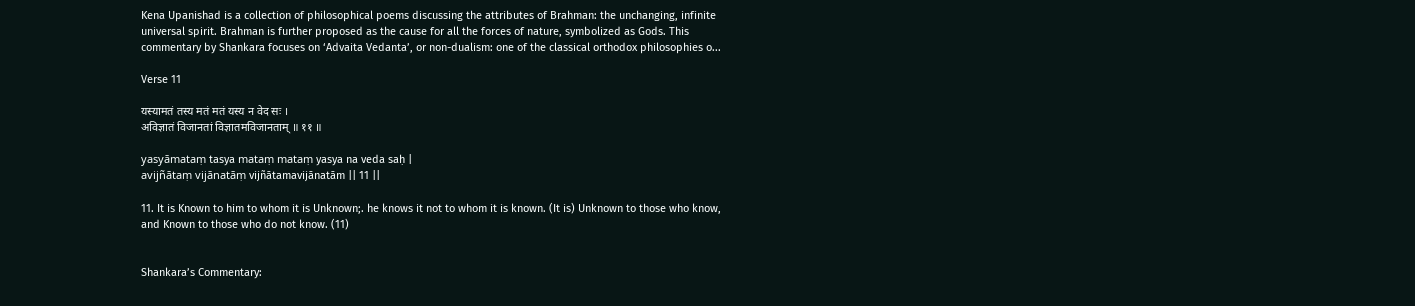Kena Upanishad is a collection of philosophical poems discussing the attributes of Brahman: the unchanging, infinite universal spirit. Brahman is further proposed as the cause for all the forces of nature, symbolized as Gods. This commentary by Shankara focuses on ‘Advaita Vedanta’, or non-dualism: one of the classical orthodox philosophies o...

Verse 11

यस्यामतं तस्य मतं मतं यस्य न वेद सः ।
अविज्ञातं विजानतां विज्ञातमविजानताम् ॥ ११ ॥

yasyāmataṃ tasya mataṃ mataṃ yasya na veda saḥ |
avijñātaṃ vijānatāṃ vijñātamavijānatām || 11 ||

11. It is Known to him to whom it is Unknown;. he knows it not to whom it is known. (It is) Unknown to those who know, and Known to those who do not know. (11)


Shankara’s Commentary: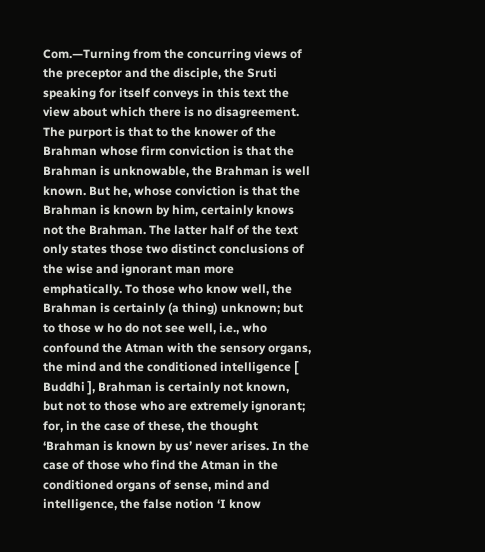Com.—Turning from the concurring views of the preceptor and the disciple, the Sruti speaking for itself conveys in this text the view about which there is no disagreement. The purport is that to the knower of the Brahman whose firm conviction is that the Brahman is unknowable, the Brahman is well known. But he, whose conviction is that the Brahman is known by him, certainly knows not the Brahman. The latter half of the text only states those two distinct conclusions of the wise and ignorant man more emphatically. To those who know well, the Brahman is certainly (a thing) unknown; but to those w ho do not see well, i.e., who confound the Atman with the sensory organs, the mind and the conditioned intelligence [ Buddhi ], Brahman is certainly not known, but not to those who are extremely ignorant; for, in the case of these, the thought ‘Brahman is known by us’ never arises. In the case of those who find the Atman in the conditioned organs of sense, mind and intelligence, the false notion ‘I know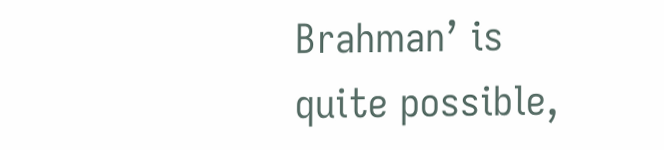Brahman’ is quite possible,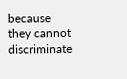because they cannot discriminate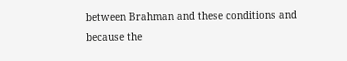between Brahman and these conditions and because the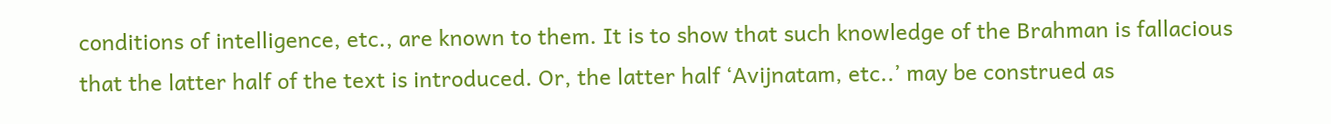conditions of intelligence, etc., are known to them. It is to show that such knowledge of the Brahman is fallacious that the latter half of the text is introduced. Or, the latter half ‘Avijnatam, etc..’ may be construed as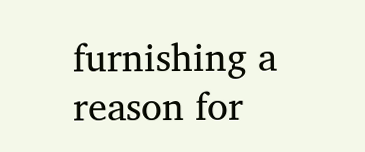furnishing a reason for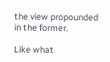the view propounded in the former.

Like what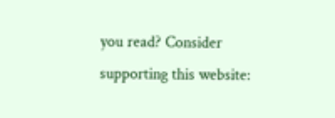you read? Consider supporting this website: